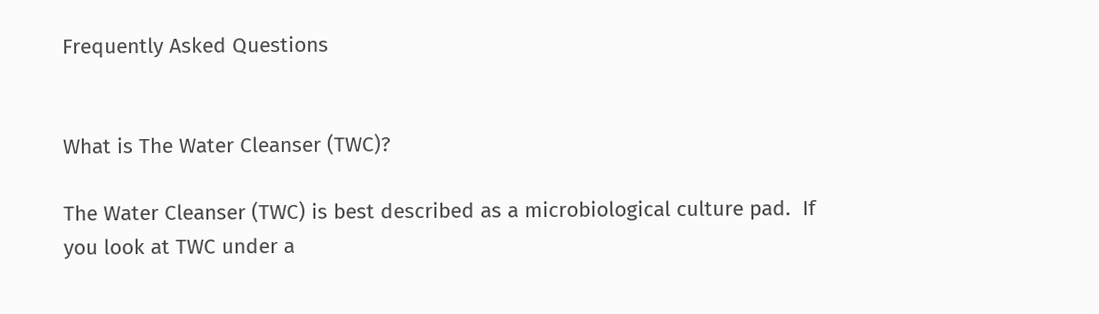Frequently Asked Questions


What is The Water Cleanser (TWC)?

The Water Cleanser (TWC) is best described as a microbiological culture pad.  If you look at TWC under a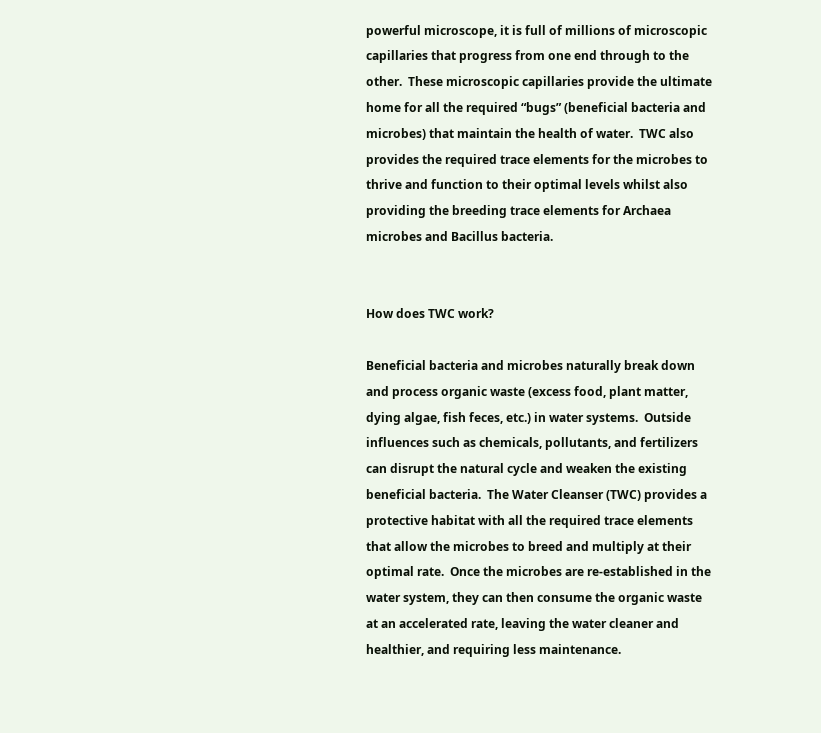powerful microscope, it is full of millions of microscopic capillaries that progress from one end through to the other.  These microscopic capillaries provide the ultimate home for all the required “bugs” (beneficial bacteria and microbes) that maintain the health of water.  TWC also provides the required trace elements for the microbes to thrive and function to their optimal levels whilst also providing the breeding trace elements for Archaea microbes and Bacillus bacteria.


How does TWC work?

Beneficial bacteria and microbes naturally break down and process organic waste (excess food, plant matter, dying algae, fish feces, etc.) in water systems.  Outside influences such as chemicals, pollutants, and fertilizers can disrupt the natural cycle and weaken the existing beneficial bacteria.  The Water Cleanser (TWC) provides a protective habitat with all the required trace elements that allow the microbes to breed and multiply at their optimal rate.  Once the microbes are re-established in the water system, they can then consume the organic waste at an accelerated rate, leaving the water cleaner and healthier, and requiring less maintenance.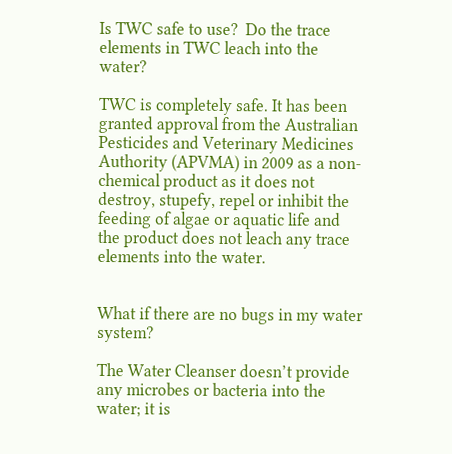Is TWC safe to use?  Do the trace elements in TWC leach into the water?

TWC is completely safe. It has been granted approval from the Australian Pesticides and Veterinary Medicines Authority (APVMA) in 2009 as a non-chemical product as it does not destroy, stupefy, repel or inhibit the feeding of algae or aquatic life and the product does not leach any trace elements into the water.


What if there are no bugs in my water system?

The Water Cleanser doesn’t provide any microbes or bacteria into the water; it is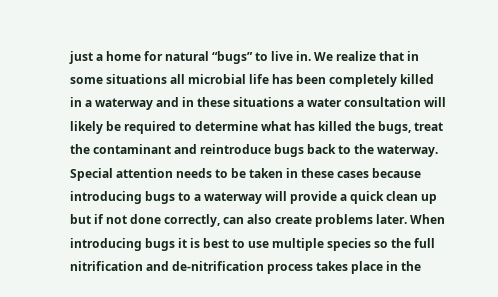just a home for natural “bugs” to live in. We realize that in some situations all microbial life has been completely killed in a waterway and in these situations a water consultation will likely be required to determine what has killed the bugs, treat the contaminant and reintroduce bugs back to the waterway. Special attention needs to be taken in these cases because introducing bugs to a waterway will provide a quick clean up but if not done correctly, can also create problems later. When introducing bugs it is best to use multiple species so the full nitrification and de-nitrification process takes place in the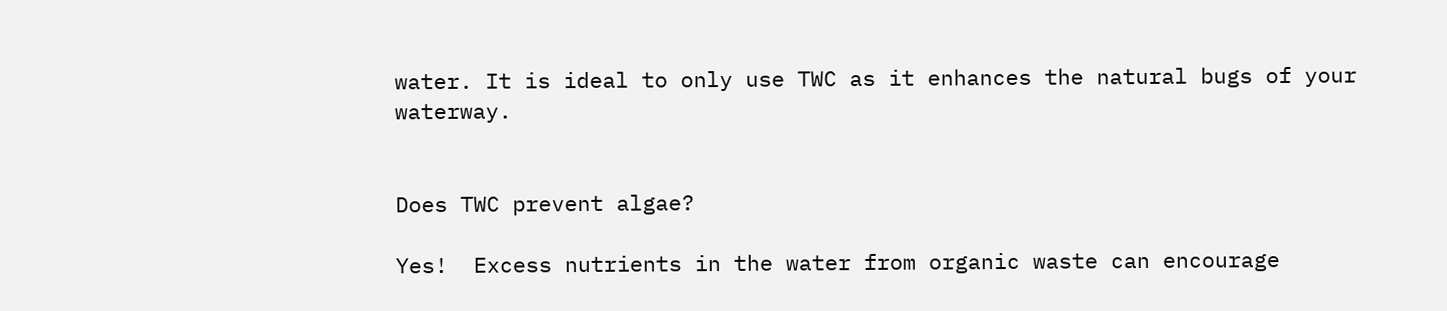water. It is ideal to only use TWC as it enhances the natural bugs of your waterway.


Does TWC prevent algae?

Yes!  Excess nutrients in the water from organic waste can encourage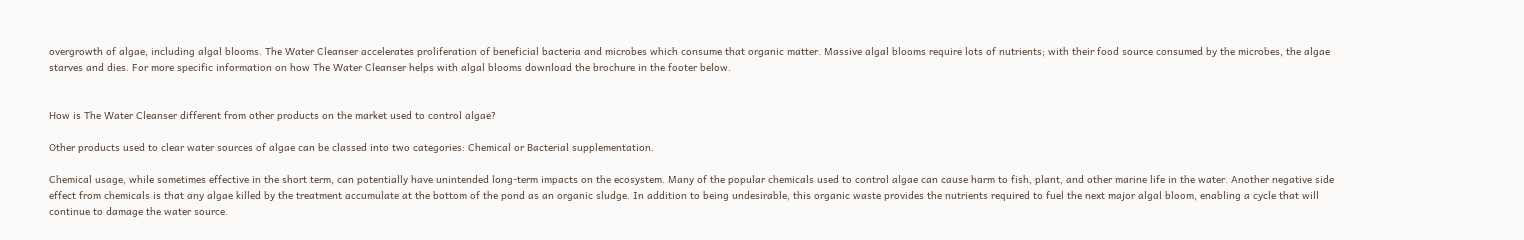overgrowth of algae, including algal blooms. The Water Cleanser accelerates proliferation of beneficial bacteria and microbes which consume that organic matter. Massive algal blooms require lots of nutrients; with their food source consumed by the microbes, the algae starves and dies. For more specific information on how The Water Cleanser helps with algal blooms download the brochure in the footer below.


How is The Water Cleanser different from other products on the market used to control algae?

Other products used to clear water sources of algae can be classed into two categories: Chemical or Bacterial supplementation.

Chemical usage, while sometimes effective in the short term, can potentially have unintended long-term impacts on the ecosystem. Many of the popular chemicals used to control algae can cause harm to fish, plant, and other marine life in the water. Another negative side effect from chemicals is that any algae killed by the treatment accumulate at the bottom of the pond as an organic sludge. In addition to being undesirable, this organic waste provides the nutrients required to fuel the next major algal bloom, enabling a cycle that will continue to damage the water source.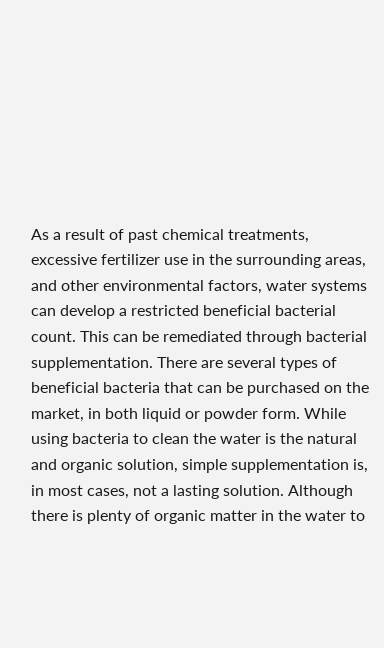As a result of past chemical treatments, excessive fertilizer use in the surrounding areas, and other environmental factors, water systems can develop a restricted beneficial bacterial count. This can be remediated through bacterial supplementation. There are several types of beneficial bacteria that can be purchased on the market, in both liquid or powder form. While using bacteria to clean the water is the natural and organic solution, simple supplementation is, in most cases, not a lasting solution. Although there is plenty of organic matter in the water to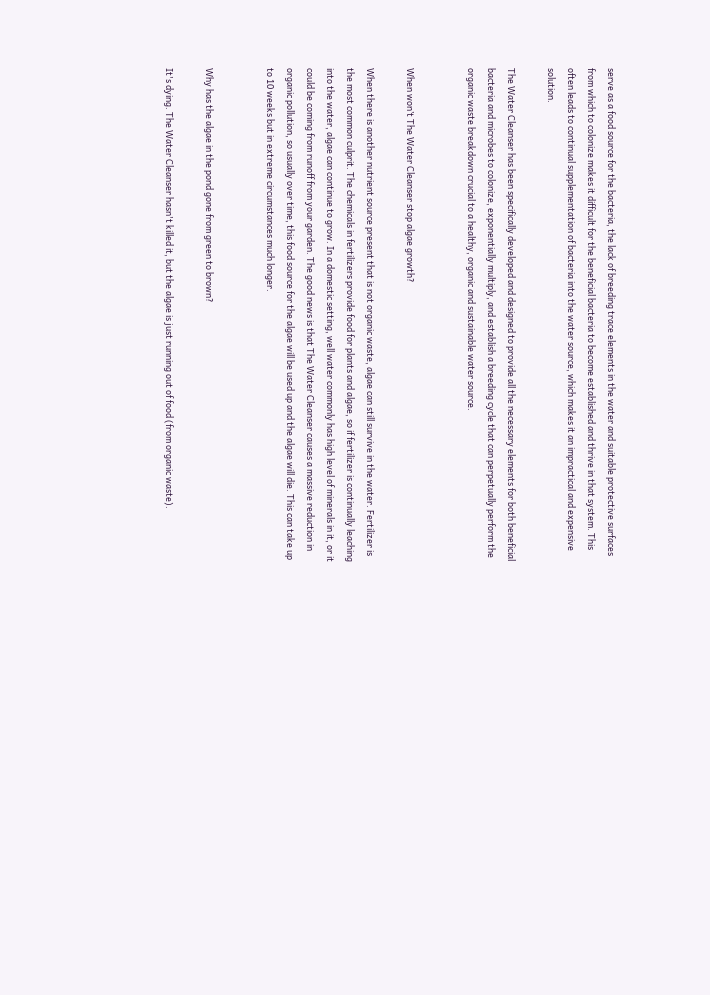serve as a food source for the bacteria, the lack of breeding trace elements in the water and suitable protective surfaces from which to colonize makes it difficult for the beneficial bacteria to become established and thrive in that system. This often leads to continual supplementation of bacteria into the water source, which makes it an impractical and expensive solution.

The Water Cleanser has been specifically developed and designed to provide all the necessary elements for both beneficial bacteria and microbes to colonize, exponentially multiply, and establish a breeding cycle that can perpetually perform the organic waste breakdown crucial to a healthy, organic and sustainable water source.


When won’t The Water Cleanser stop algae growth?

When there is another nutrient source present that is not organic waste, algae can still survive in the water. Fertilizer is the most common culprit. The chemicals in fertilizers provide food for plants and algae, so if fertilizer is continually leaching into the water, algae can continue to grow. In a domestic setting, well water commonly has high level of minerals in it, or it could be coming from runoff from your garden. The good news is that The Water Cleanser causes a massive reduction in organic pollution, so usually over time, this food source for the algae will be used up and the algae will die. This can take up to 10 weeks but in extreme circumstances much longer.


Why has the algae in the pond gone from green to brown?

It's dying. The Water Cleanser hasn't killed it, but the algae is just running out of food (from organic waste).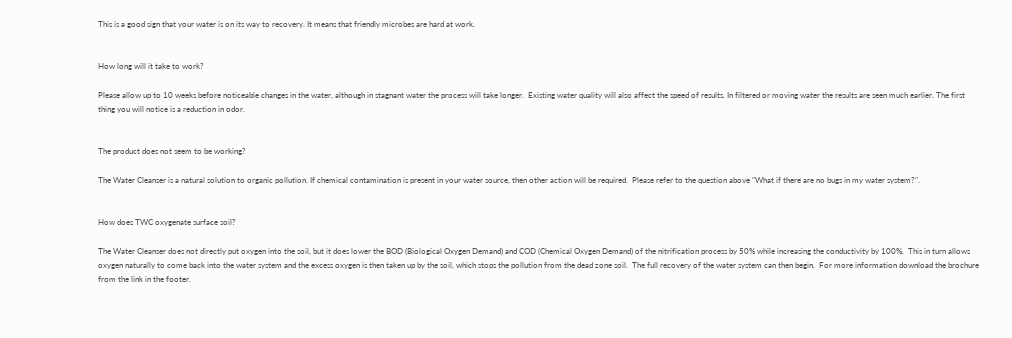This is a good sign that your water is on its way to recovery. It means that friendly microbes are hard at work.


How long will it take to work?

Please allow up to 10 weeks before noticeable changes in the water, although in stagnant water the process will take longer.  Existing water quality will also affect the speed of results. In filtered or moving water the results are seen much earlier. The first thing you will notice is a reduction in odor.


The product does not seem to be working?

The Water Cleanser is a natural solution to organic pollution. If chemical contamination is present in your water source, then other action will be required.  Please refer to the question above "What if there are no bugs in my water system?".


How does TWC oxygenate surface soil?

The Water Cleanser does not directly put oxygen into the soil, but it does lower the BOD (Biological Oxygen Demand) and COD (Chemical Oxygen Demand) of the nitrification process by 50% while increasing the conductivity by 100%.  This in turn allows oxygen naturally to come back into the water system and the excess oxygen is then taken up by the soil, which stops the pollution from the dead zone soil.  The full recovery of the water system can then begin.  For more information download the brochure from the link in the footer.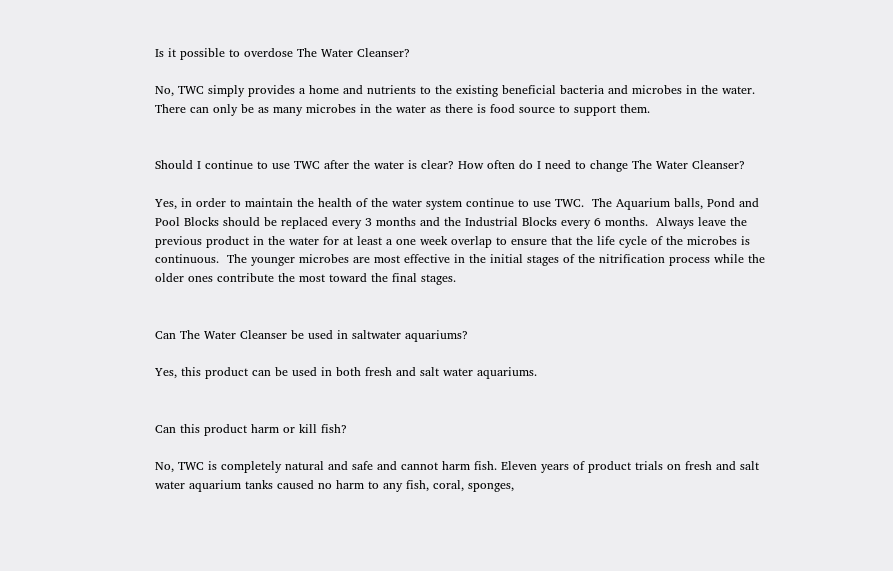Is it possible to overdose The Water Cleanser?

No, TWC simply provides a home and nutrients to the existing beneficial bacteria and microbes in the water. There can only be as many microbes in the water as there is food source to support them.


Should I continue to use TWC after the water is clear? How often do I need to change The Water Cleanser?

Yes, in order to maintain the health of the water system continue to use TWC.  The Aquarium balls, Pond and Pool Blocks should be replaced every 3 months and the Industrial Blocks every 6 months.  Always leave the previous product in the water for at least a one week overlap to ensure that the life cycle of the microbes is continuous.  The younger microbes are most effective in the initial stages of the nitrification process while the older ones contribute the most toward the final stages.


Can The Water Cleanser be used in saltwater aquariums?

Yes, this product can be used in both fresh and salt water aquariums.


Can this product harm or kill fish?

No, TWC is completely natural and safe and cannot harm fish. Eleven years of product trials on fresh and salt water aquarium tanks caused no harm to any fish, coral, sponges,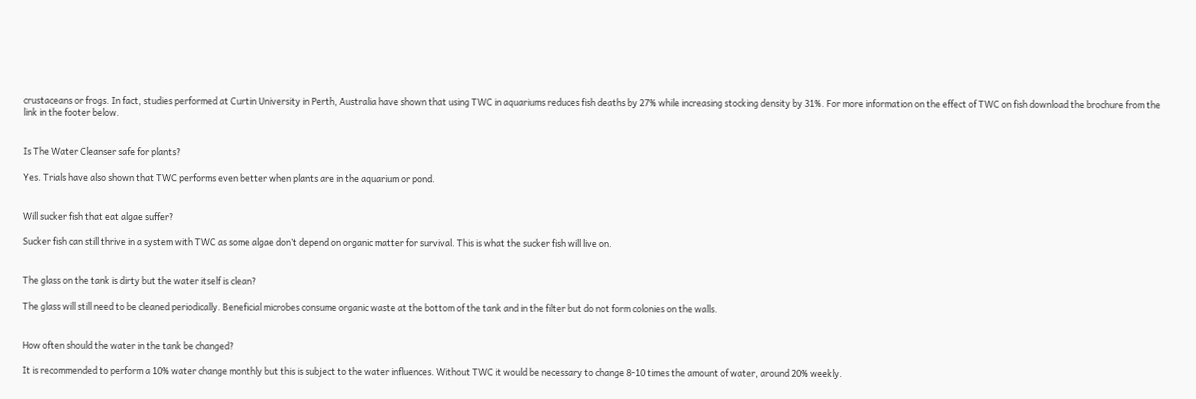crustaceans or frogs. In fact, studies performed at Curtin University in Perth, Australia have shown that using TWC in aquariums reduces fish deaths by 27% while increasing stocking density by 31%. For more information on the effect of TWC on fish download the brochure from the link in the footer below.


Is The Water Cleanser safe for plants?

Yes. Trials have also shown that TWC performs even better when plants are in the aquarium or pond.


Will sucker fish that eat algae suffer?

Sucker fish can still thrive in a system with TWC as some algae don’t depend on organic matter for survival. This is what the sucker fish will live on.


The glass on the tank is dirty but the water itself is clean?

The glass will still need to be cleaned periodically. Beneficial microbes consume organic waste at the bottom of the tank and in the filter but do not form colonies on the walls.


How often should the water in the tank be changed?

It is recommended to perform a 10% water change monthly but this is subject to the water influences. Without TWC it would be necessary to change 8-10 times the amount of water, around 20% weekly.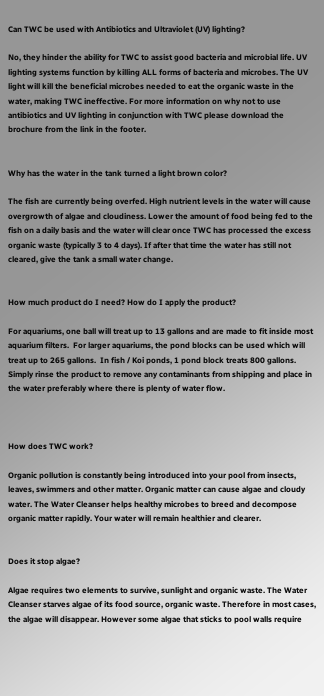Can TWC be used with Antibiotics and Ultraviolet (UV) lighting?

No, they hinder the ability for TWC to assist good bacteria and microbial life. UV lighting systems function by killing ALL forms of bacteria and microbes. The UV light will kill the beneficial microbes needed to eat the organic waste in the water, making TWC ineffective. For more information on why not to use antibiotics and UV lighting in conjunction with TWC please download the brochure from the link in the footer.


Why has the water in the tank turned a light brown color?

The fish are currently being overfed. High nutrient levels in the water will cause overgrowth of algae and cloudiness. Lower the amount of food being fed to the fish on a daily basis and the water will clear once TWC has processed the excess organic waste (typically 3 to 4 days). If after that time the water has still not cleared, give the tank a small water change.


How much product do I need? How do I apply the product?

For aquariums, one ball will treat up to 13 gallons and are made to fit inside most aquarium filters.  For larger aquariums, the pond blocks can be used which will treat up to 265 gallons.  In fish / Koi ponds, 1 pond block treats 800 gallons.  Simply rinse the product to remove any contaminants from shipping and place in the water preferably where there is plenty of water flow.



How does TWC work?

Organic pollution is constantly being introduced into your pool from insects, leaves, swimmers and other matter. Organic matter can cause algae and cloudy water. The Water Cleanser helps healthy microbes to breed and decompose organic matter rapidly. Your water will remain healthier and clearer.


Does it stop algae?

Algae requires two elements to survive, sunlight and organic waste. The Water Cleanser starves algae of its food source, organic waste. Therefore in most cases, the algae will disappear. However some algae that sticks to pool walls require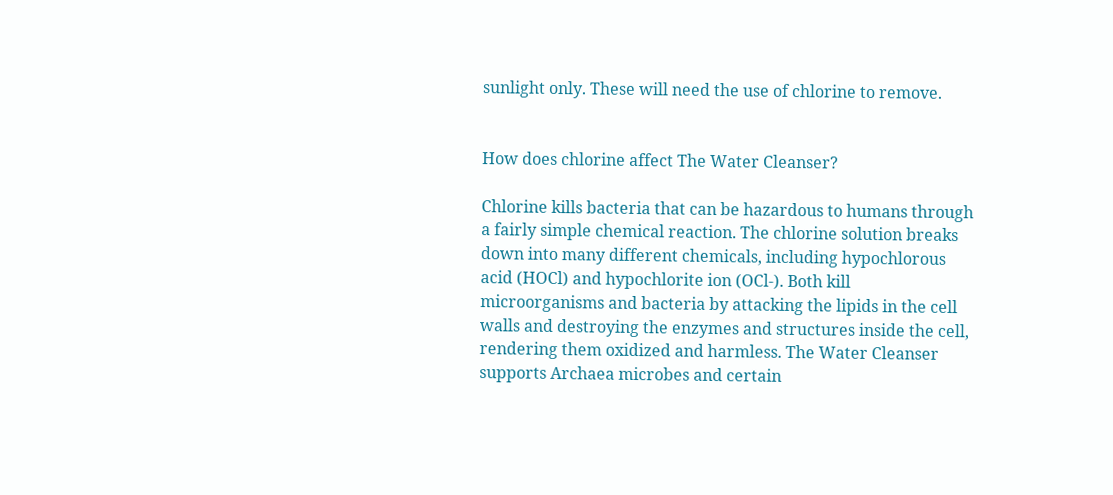sunlight only. These will need the use of chlorine to remove.


How does chlorine affect The Water Cleanser?

Chlorine kills bacteria that can be hazardous to humans through a fairly simple chemical reaction. The chlorine solution breaks down into many different chemicals, including hypochlorous acid (HOCl) and hypochlorite ion (OCl-). Both kill microorganisms and bacteria by attacking the lipids in the cell walls and destroying the enzymes and structures inside the cell, rendering them oxidized and harmless. The Water Cleanser supports Archaea microbes and certain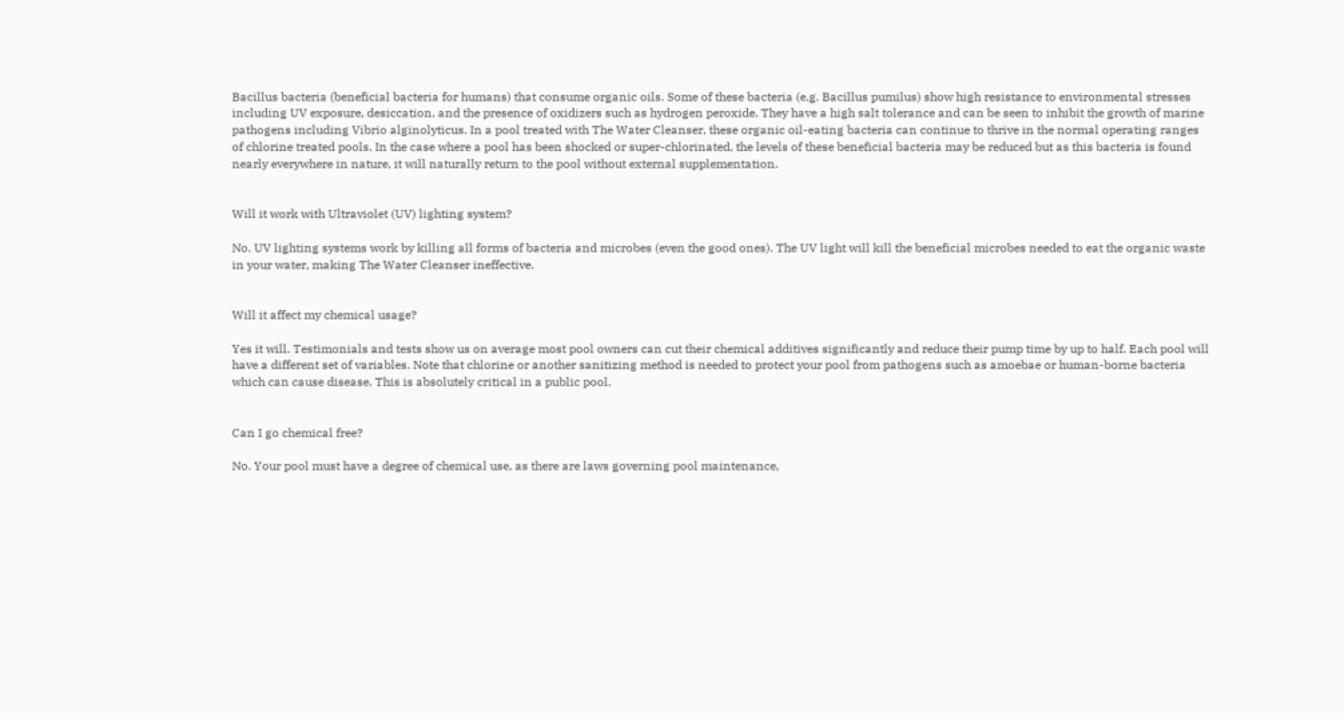Bacillus bacteria (beneficial bacteria for humans) that consume organic oils. Some of these bacteria (e.g. Bacillus pumilus) show high resistance to environmental stresses including UV exposure, desiccation, and the presence of oxidizers such as hydrogen peroxide. They have a high salt tolerance and can be seen to inhibit the growth of marine pathogens including Vibrio alginolyticus. In a pool treated with The Water Cleanser, these organic oil-eating bacteria can continue to thrive in the normal operating ranges of chlorine treated pools. In the case where a pool has been shocked or super-chlorinated, the levels of these beneficial bacteria may be reduced but as this bacteria is found nearly everywhere in nature, it will naturally return to the pool without external supplementation.


Will it work with Ultraviolet (UV) lighting system?

No. UV lighting systems work by killing all forms of bacteria and microbes (even the good ones). The UV light will kill the beneficial microbes needed to eat the organic waste in your water, making The Water Cleanser ineffective.


Will it affect my chemical usage?

Yes it will. Testimonials and tests show us on average most pool owners can cut their chemical additives significantly and reduce their pump time by up to half. Each pool will have a different set of variables. Note that chlorine or another sanitizing method is needed to protect your pool from pathogens such as amoebae or human-borne bacteria which can cause disease. This is absolutely critical in a public pool.


Can I go chemical free?

No. Your pool must have a degree of chemical use, as there are laws governing pool maintenance,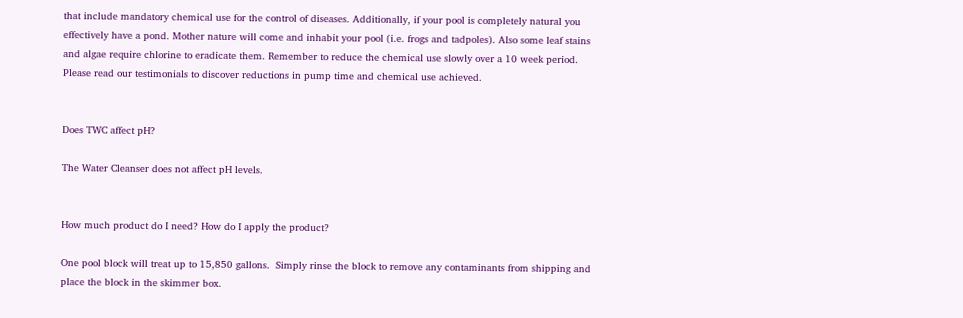that include mandatory chemical use for the control of diseases. Additionally, if your pool is completely natural you effectively have a pond. Mother nature will come and inhabit your pool (i.e. frogs and tadpoles). Also some leaf stains and algae require chlorine to eradicate them. Remember to reduce the chemical use slowly over a 10 week period. Please read our testimonials to discover reductions in pump time and chemical use achieved.


Does TWC affect pH?

The Water Cleanser does not affect pH levels.


How much product do I need? How do I apply the product?

One pool block will treat up to 15,850 gallons.  Simply rinse the block to remove any contaminants from shipping and place the block in the skimmer box.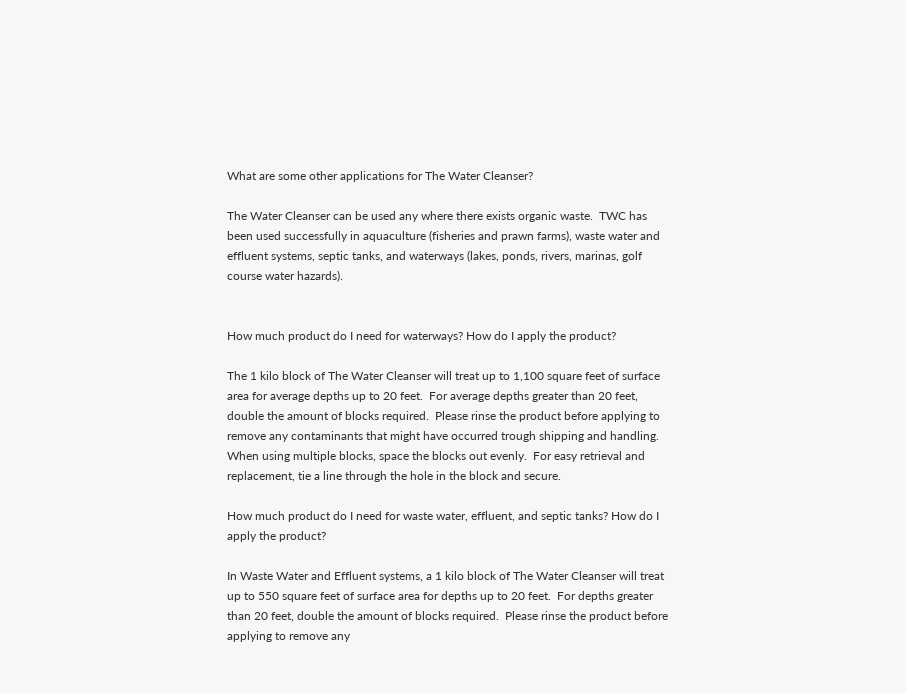What are some other applications for The Water Cleanser?

The Water Cleanser can be used any where there exists organic waste.  TWC has been used successfully in aquaculture (fisheries and prawn farms), waste water and effluent systems, septic tanks, and waterways (lakes, ponds, rivers, marinas, golf course water hazards).


How much product do I need for waterways? How do I apply the product?

The 1 kilo block of The Water Cleanser will treat up to 1,100 square feet of surface area for average depths up to 20 feet.  For average depths greater than 20 feet, double the amount of blocks required.  Please rinse the product before applying to remove any contaminants that might have occurred trough shipping and handling.  When using multiple blocks, space the blocks out evenly.  For easy retrieval and replacement, tie a line through the hole in the block and secure.

How much product do I need for waste water, effluent, and septic tanks? How do I apply the product?

In Waste Water and Effluent systems, a 1 kilo block of The Water Cleanser will treat up to 550 square feet of surface area for depths up to 20 feet.  For depths greater than 20 feet, double the amount of blocks required.  Please rinse the product before applying to remove any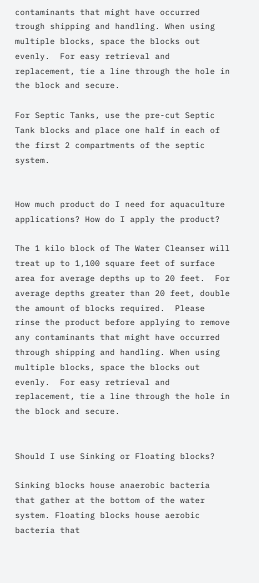contaminants that might have occurred trough shipping and handling. When using multiple blocks, space the blocks out evenly.  For easy retrieval and replacement, tie a line through the hole in the block and secure.

For Septic Tanks, use the pre-cut Septic Tank blocks and place one half in each of the first 2 compartments of the septic system.


How much product do I need for aquaculture applications? How do I apply the product?

The 1 kilo block of The Water Cleanser will treat up to 1,100 square feet of surface area for average depths up to 20 feet.  For average depths greater than 20 feet, double the amount of blocks required.  Please rinse the product before applying to remove any contaminants that might have occurred through shipping and handling. When using multiple blocks, space the blocks out evenly.  For easy retrieval and replacement, tie a line through the hole in the block and secure.


Should I use Sinking or Floating blocks?

Sinking blocks house anaerobic bacteria that gather at the bottom of the water system. Floating blocks house aerobic bacteria that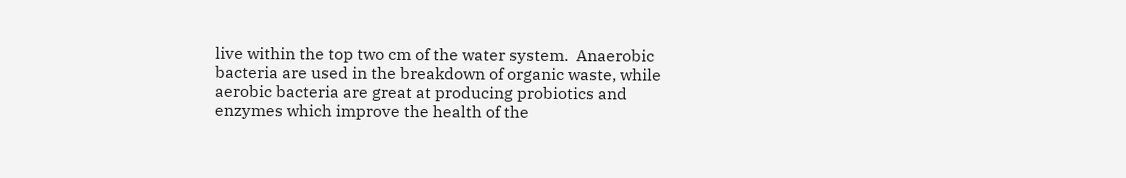live within the top two cm of the water system.  Anaerobic bacteria are used in the breakdown of organic waste, while aerobic bacteria are great at producing probiotics and enzymes which improve the health of the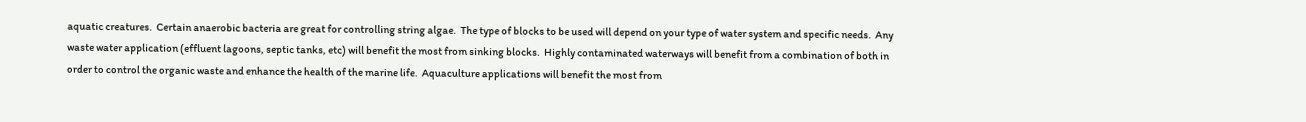aquatic creatures.  Certain anaerobic bacteria are great for controlling string algae.  The type of blocks to be used will depend on your type of water system and specific needs.  Any waste water application (effluent lagoons, septic tanks, etc) will benefit the most from sinking blocks.  Highly contaminated waterways will benefit from a combination of both in order to control the organic waste and enhance the health of the marine life.  Aquaculture applications will benefit the most from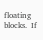floating blocks.  If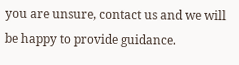you are unsure, contact us and we will be happy to provide guidance.